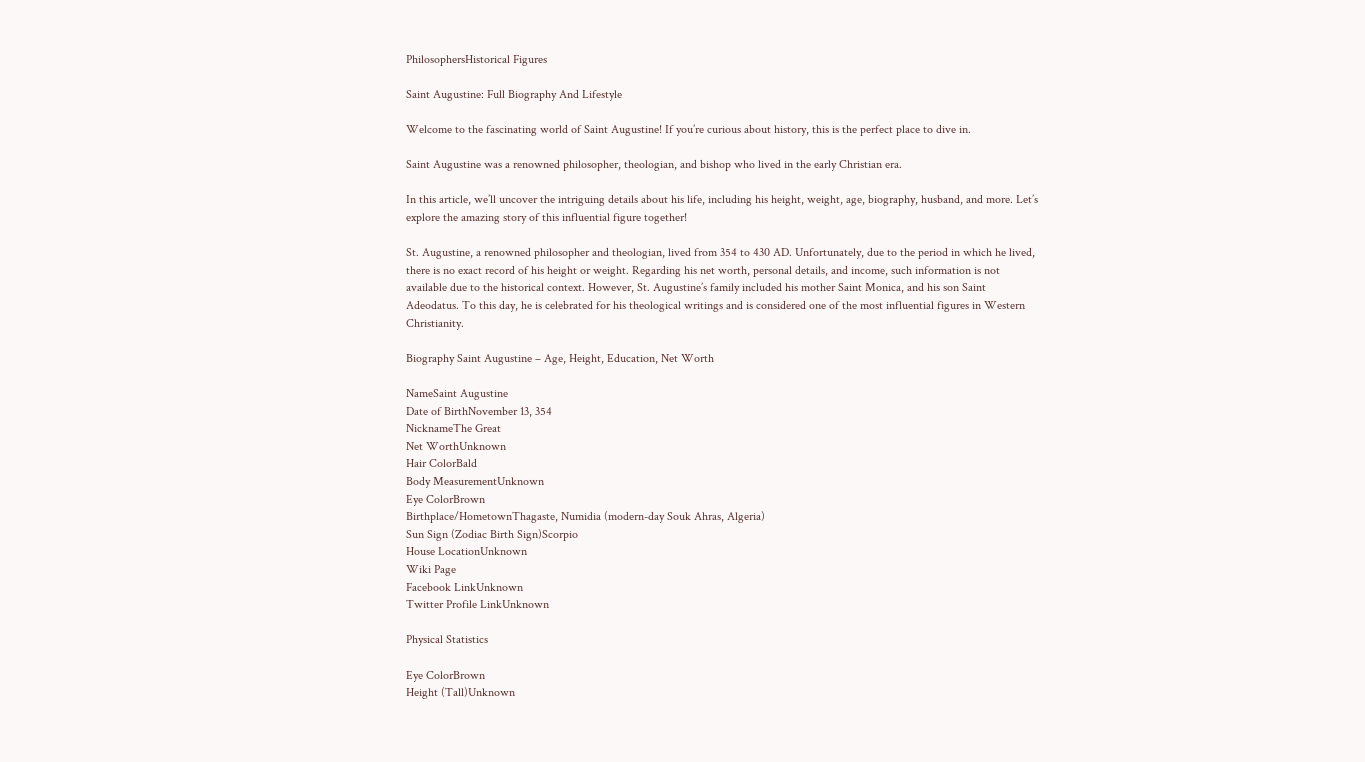PhilosophersHistorical Figures

Saint Augustine: Full Biography And Lifestyle

Welcome to the fascinating world of Saint Augustine! If you’re curious about history, this is the perfect place to dive in.

Saint Augustine was a renowned philosopher, theologian, and bishop who lived in the early Christian era.

In this article, we’ll uncover the intriguing details about his life, including his height, weight, age, biography, husband, and more. Let’s explore the amazing story of this influential figure together!

St. Augustine, a renowned philosopher and theologian, lived from 354 to 430 AD. Unfortunately, due to the period in which he lived, there is no exact record of his height or weight. Regarding his net worth, personal details, and income, such information is not available due to the historical context. However, St. Augustine’s family included his mother Saint Monica, and his son Saint Adeodatus. To this day, he is celebrated for his theological writings and is considered one of the most influential figures in Western Christianity.

Biography Saint Augustine – Age, Height, Education, Net Worth

NameSaint Augustine
Date of BirthNovember 13, 354
NicknameThe Great
Net WorthUnknown
Hair ColorBald
Body MeasurementUnknown
Eye ColorBrown
Birthplace/HometownThagaste, Numidia (modern-day Souk Ahras, Algeria)
Sun Sign (Zodiac Birth Sign)Scorpio
House LocationUnknown
Wiki Page
Facebook LinkUnknown
Twitter Profile LinkUnknown

Physical Statistics

Eye ColorBrown
Height (Tall)Unknown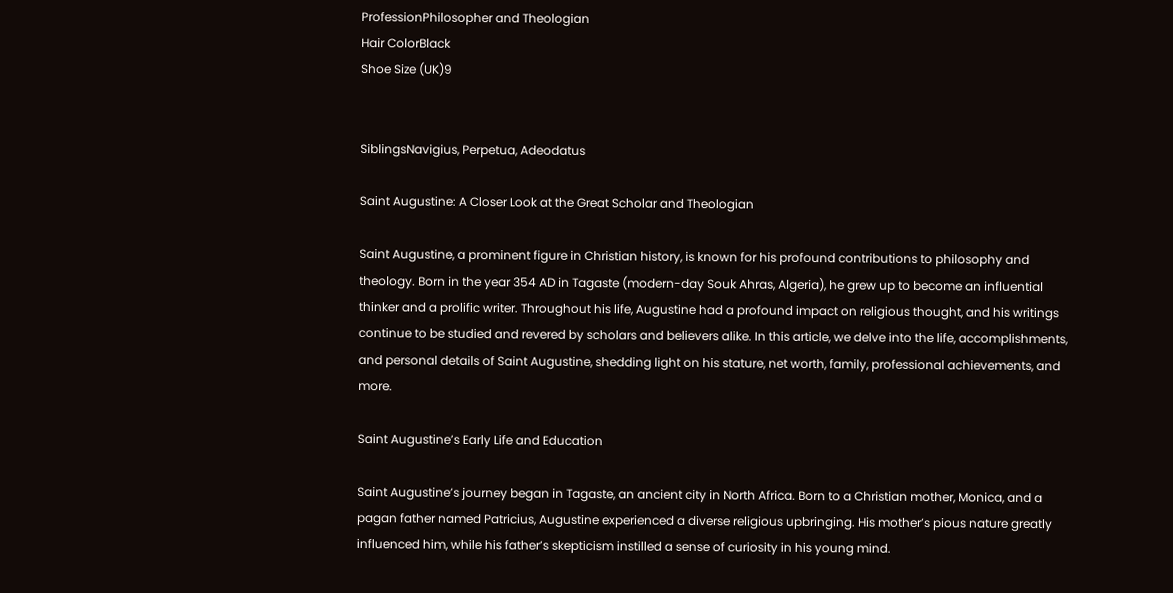ProfessionPhilosopher and Theologian
Hair ColorBlack
Shoe Size (UK)9


SiblingsNavigius, Perpetua, Adeodatus

Saint Augustine: A Closer Look at the Great Scholar and Theologian

Saint Augustine, a prominent figure in Christian history, is known for his profound contributions to philosophy and theology. Born in the year 354 AD in Tagaste (modern-day Souk Ahras, Algeria), he grew up to become an influential thinker and a prolific writer. Throughout his life, Augustine had a profound impact on religious thought, and his writings continue to be studied and revered by scholars and believers alike. In this article, we delve into the life, accomplishments, and personal details of Saint Augustine, shedding light on his stature, net worth, family, professional achievements, and more.

Saint Augustine’s Early Life and Education

Saint Augustine’s journey began in Tagaste, an ancient city in North Africa. Born to a Christian mother, Monica, and a pagan father named Patricius, Augustine experienced a diverse religious upbringing. His mother’s pious nature greatly influenced him, while his father’s skepticism instilled a sense of curiosity in his young mind.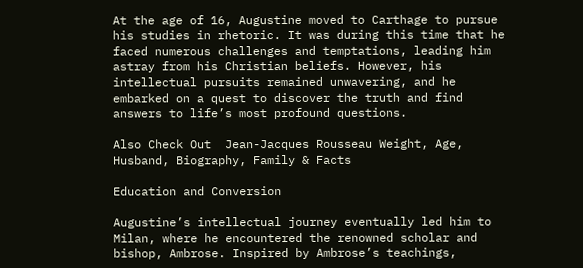At the age of 16, Augustine moved to Carthage to pursue his studies in rhetoric. It was during this time that he faced numerous challenges and temptations, leading him astray from his Christian beliefs. However, his intellectual pursuits remained unwavering, and he embarked on a quest to discover the truth and find answers to life’s most profound questions.

Also Check Out  Jean-Jacques Rousseau Weight, Age, Husband, Biography, Family & Facts

Education and Conversion

Augustine’s intellectual journey eventually led him to Milan, where he encountered the renowned scholar and bishop, Ambrose. Inspired by Ambrose’s teachings,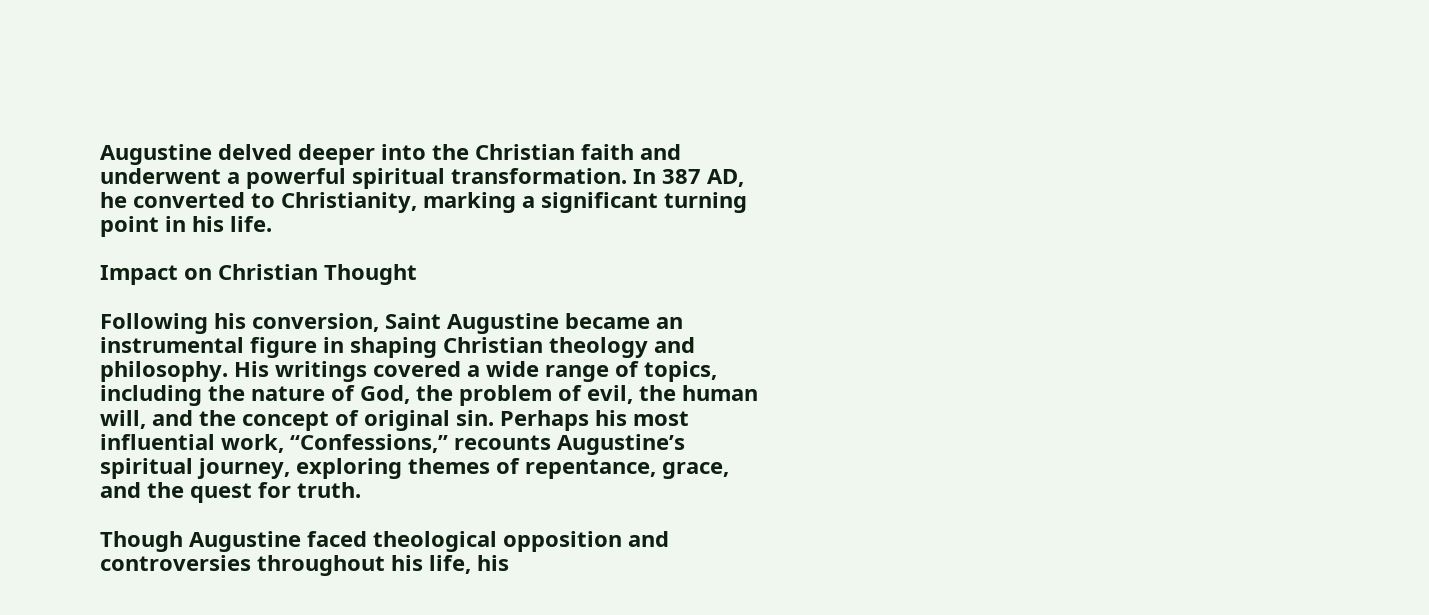Augustine delved deeper into the Christian faith and underwent a powerful spiritual transformation. In 387 AD, he converted to Christianity, marking a significant turning point in his life.

Impact on Christian Thought

Following his conversion, Saint Augustine became an instrumental figure in shaping Christian theology and philosophy. His writings covered a wide range of topics, including the nature of God, the problem of evil, the human will, and the concept of original sin. Perhaps his most influential work, “Confessions,” recounts Augustine’s spiritual journey, exploring themes of repentance, grace, and the quest for truth.

Though Augustine faced theological opposition and controversies throughout his life, his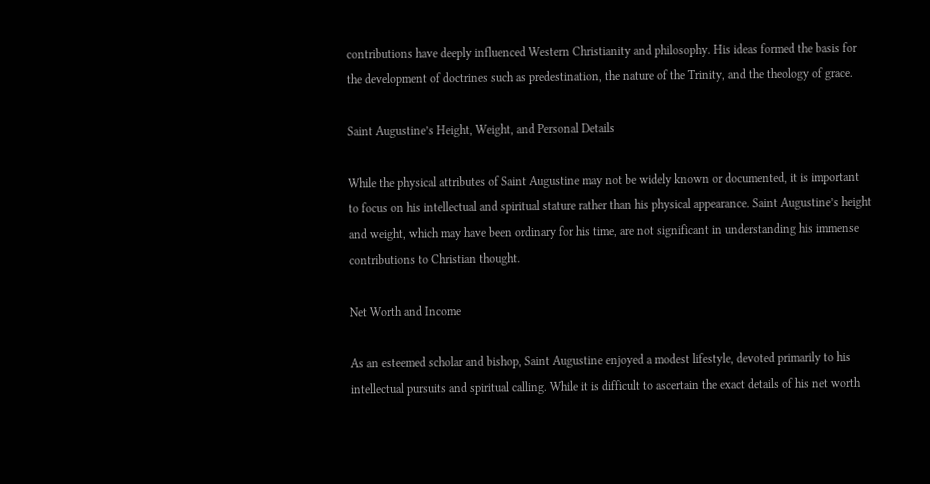contributions have deeply influenced Western Christianity and philosophy. His ideas formed the basis for the development of doctrines such as predestination, the nature of the Trinity, and the theology of grace.

Saint Augustine’s Height, Weight, and Personal Details

While the physical attributes of Saint Augustine may not be widely known or documented, it is important to focus on his intellectual and spiritual stature rather than his physical appearance. Saint Augustine’s height and weight, which may have been ordinary for his time, are not significant in understanding his immense contributions to Christian thought.

Net Worth and Income

As an esteemed scholar and bishop, Saint Augustine enjoyed a modest lifestyle, devoted primarily to his intellectual pursuits and spiritual calling. While it is difficult to ascertain the exact details of his net worth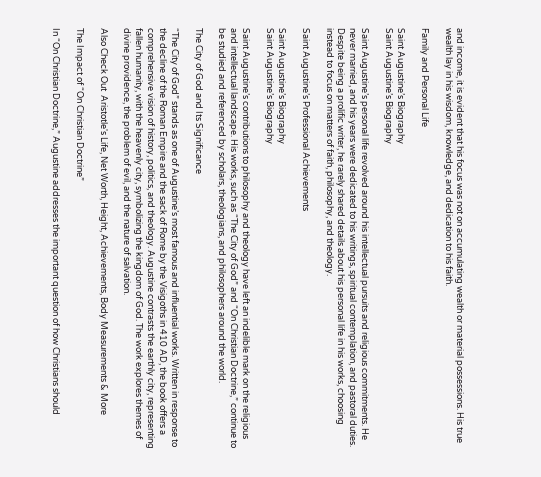and income, it is evident that his focus was not on accumulating wealth or material possessions. His true wealth lay in his wisdom, knowledge, and dedication to his faith.

Family and Personal Life

Saint Augustine’s Biography
Saint Augustine’s Biography

Saint Augustine’s personal life revolved around his intellectual pursuits and religious commitments. He never married, and his years were dedicated to his writings, spiritual contemplation, and pastoral duties. Despite being a prolific writer, he rarely shared details about his personal life in his works, choosing instead to focus on matters of faith, philosophy, and theology.

Saint Augustine’s Professional Achievements

Saint Augustine’s Biography
Saint Augustine’s Biography

Saint Augustine’s contributions to philosophy and theology have left an indelible mark on the religious and intellectual landscape. His works, such as “The City of God” and “On Christian Doctrine,” continue to be studied and referenced by scholars, theologians, and philosophers around the world.

The City of God and Its Significance

“The City of God” stands as one of Augustine’s most famous and influential works. Written in response to the decline of the Roman Empire and the sack of Rome by the Visigoths in 410 AD, the book offers a comprehensive vision of history, politics, and theology. Augustine contrasts the earthly city, representing fallen humanity, with the heavenly city, symbolizing the kingdom of God. The work explores themes of divine providence, the problem of evil, and the nature of salvation.

Also Check Out  Aristotle's Life, Net Worth, Height, Achievements, Body Measurements & More

The Impact of “On Christian Doctrine”

In “On Christian Doctrine,” Augustine addresses the important question of how Christians should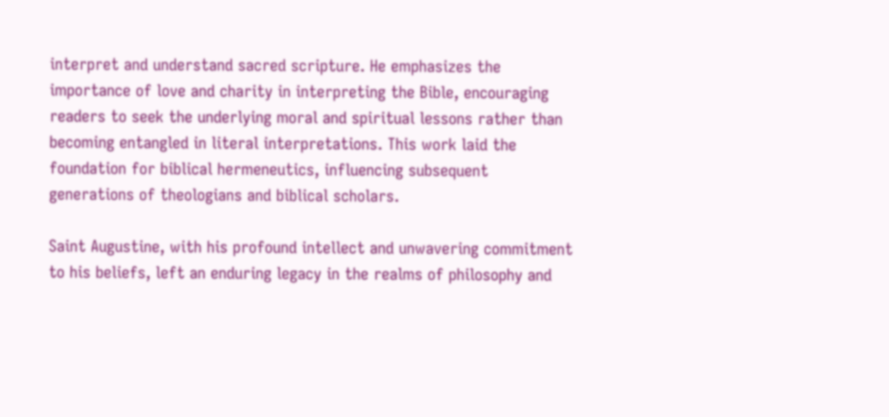interpret and understand sacred scripture. He emphasizes the importance of love and charity in interpreting the Bible, encouraging readers to seek the underlying moral and spiritual lessons rather than becoming entangled in literal interpretations. This work laid the foundation for biblical hermeneutics, influencing subsequent generations of theologians and biblical scholars.

Saint Augustine, with his profound intellect and unwavering commitment to his beliefs, left an enduring legacy in the realms of philosophy and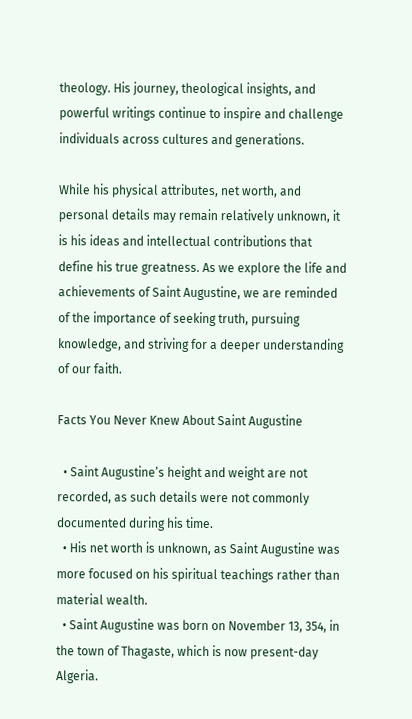theology. His journey, theological insights, and powerful writings continue to inspire and challenge individuals across cultures and generations.

While his physical attributes, net worth, and personal details may remain relatively unknown, it is his ideas and intellectual contributions that define his true greatness. As we explore the life and achievements of Saint Augustine, we are reminded of the importance of seeking truth, pursuing knowledge, and striving for a deeper understanding of our faith.

Facts You Never Knew About Saint Augustine

  • Saint Augustine’s height and weight are not recorded, as such details were not commonly documented during his time.
  • His net worth is unknown, as Saint Augustine was more focused on his spiritual teachings rather than material wealth.
  • Saint Augustine was born on November 13, 354, in the town of Thagaste, which is now present-day Algeria.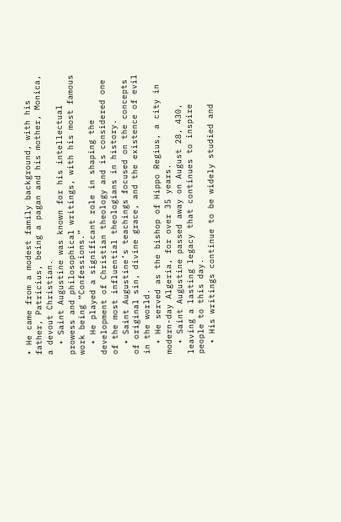• He came from a modest family background, with his father, Patricius, being a pagan and his mother, Monica, a devout Christian.
  • Saint Augustine was known for his intellectual prowess and philosophical writings, with his most famous work being “Confessions.”
  • He played a significant role in shaping the development of Christian theology and is considered one of the most influential theologians in history.
  • Saint Augustine’s teachings focused on the concepts of original sin, divine grace, and the existence of evil in the world.
  • He served as the bishop of Hippo Regius, a city in modern-day Algeria, for over 35 years.
  • Saint Augustine passed away on August 28, 430, leaving a lasting legacy that continues to inspire people to this day.
  • His writings continue to be widely studied and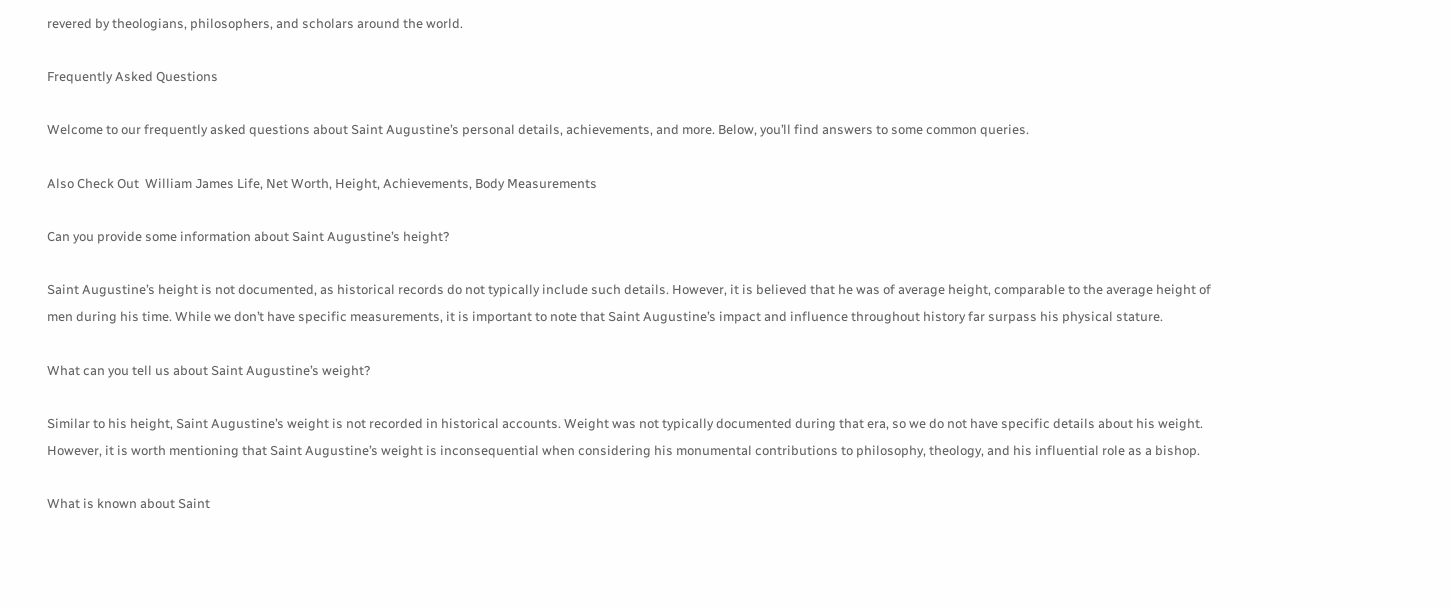revered by theologians, philosophers, and scholars around the world.

Frequently Asked Questions

Welcome to our frequently asked questions about Saint Augustine’s personal details, achievements, and more. Below, you’ll find answers to some common queries.

Also Check Out  William James Life, Net Worth, Height, Achievements, Body Measurements

Can you provide some information about Saint Augustine’s height?

Saint Augustine’s height is not documented, as historical records do not typically include such details. However, it is believed that he was of average height, comparable to the average height of men during his time. While we don’t have specific measurements, it is important to note that Saint Augustine’s impact and influence throughout history far surpass his physical stature.

What can you tell us about Saint Augustine’s weight?

Similar to his height, Saint Augustine’s weight is not recorded in historical accounts. Weight was not typically documented during that era, so we do not have specific details about his weight. However, it is worth mentioning that Saint Augustine’s weight is inconsequential when considering his monumental contributions to philosophy, theology, and his influential role as a bishop.

What is known about Saint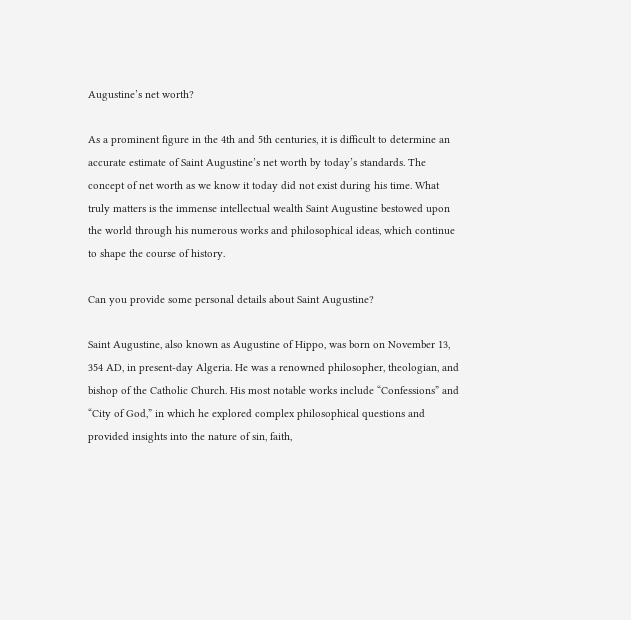Augustine’s net worth?

As a prominent figure in the 4th and 5th centuries, it is difficult to determine an accurate estimate of Saint Augustine’s net worth by today’s standards. The concept of net worth as we know it today did not exist during his time. What truly matters is the immense intellectual wealth Saint Augustine bestowed upon the world through his numerous works and philosophical ideas, which continue to shape the course of history.

Can you provide some personal details about Saint Augustine?

Saint Augustine, also known as Augustine of Hippo, was born on November 13, 354 AD, in present-day Algeria. He was a renowned philosopher, theologian, and bishop of the Catholic Church. His most notable works include “Confessions” and “City of God,” in which he explored complex philosophical questions and provided insights into the nature of sin, faith,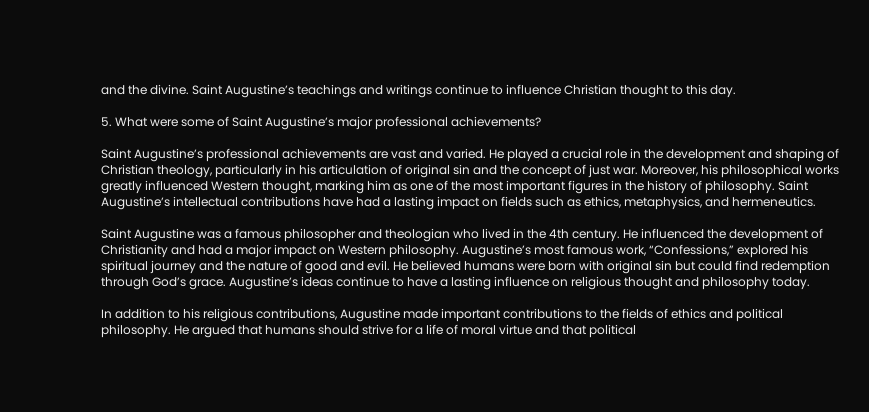and the divine. Saint Augustine’s teachings and writings continue to influence Christian thought to this day.

5. What were some of Saint Augustine’s major professional achievements?

Saint Augustine’s professional achievements are vast and varied. He played a crucial role in the development and shaping of Christian theology, particularly in his articulation of original sin and the concept of just war. Moreover, his philosophical works greatly influenced Western thought, marking him as one of the most important figures in the history of philosophy. Saint Augustine’s intellectual contributions have had a lasting impact on fields such as ethics, metaphysics, and hermeneutics.

Saint Augustine was a famous philosopher and theologian who lived in the 4th century. He influenced the development of Christianity and had a major impact on Western philosophy. Augustine’s most famous work, “Confessions,” explored his spiritual journey and the nature of good and evil. He believed humans were born with original sin but could find redemption through God’s grace. Augustine’s ideas continue to have a lasting influence on religious thought and philosophy today.

In addition to his religious contributions, Augustine made important contributions to the fields of ethics and political philosophy. He argued that humans should strive for a life of moral virtue and that political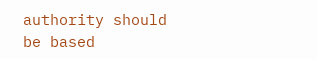authority should be based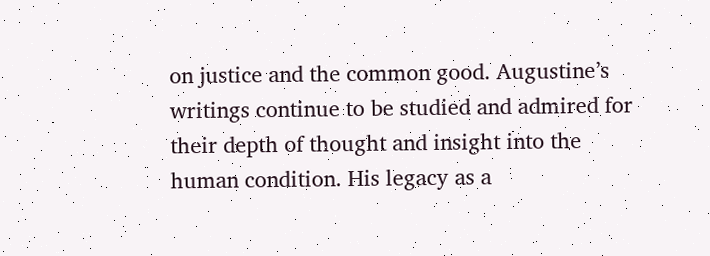on justice and the common good. Augustine’s writings continue to be studied and admired for their depth of thought and insight into the human condition. His legacy as a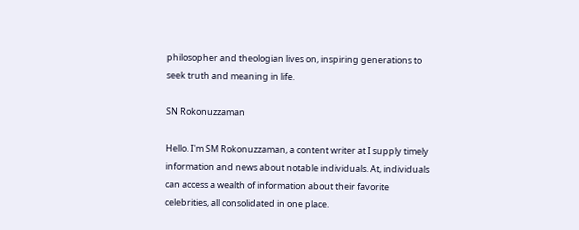philosopher and theologian lives on, inspiring generations to seek truth and meaning in life.

SN Rokonuzzaman

Hello. I'm SM Rokonuzzaman, a content writer at I supply timely information and news about notable individuals. At, individuals can access a wealth of information about their favorite celebrities, all consolidated in one place.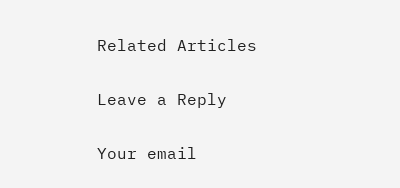Related Articles

Leave a Reply

Your email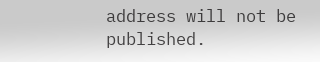address will not be published.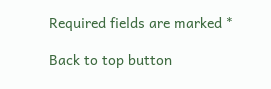Required fields are marked *

Back to top button